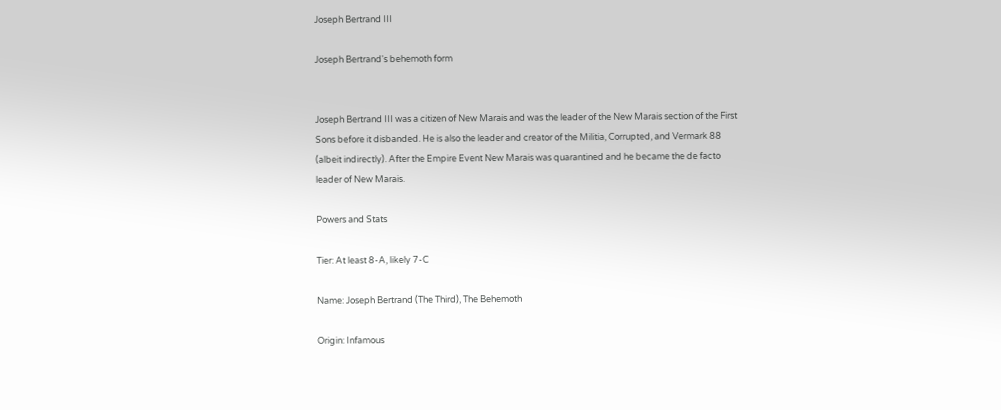Joseph Bertrand III

Joseph Bertrand's behemoth form


Joseph Bertrand III was a citizen of New Marais and was the leader of the New Marais section of the First Sons before it disbanded. He is also the leader and creator of the Militia, Corrupted, and Vermark 88 (albeit indirectly). After the Empire Event New Marais was quarantined and he became the de facto leader of New Marais.

Powers and Stats

Tier: At least 8-A, likely 7-C

Name: Joseph Bertrand (The Third), The Behemoth

Origin: Infamous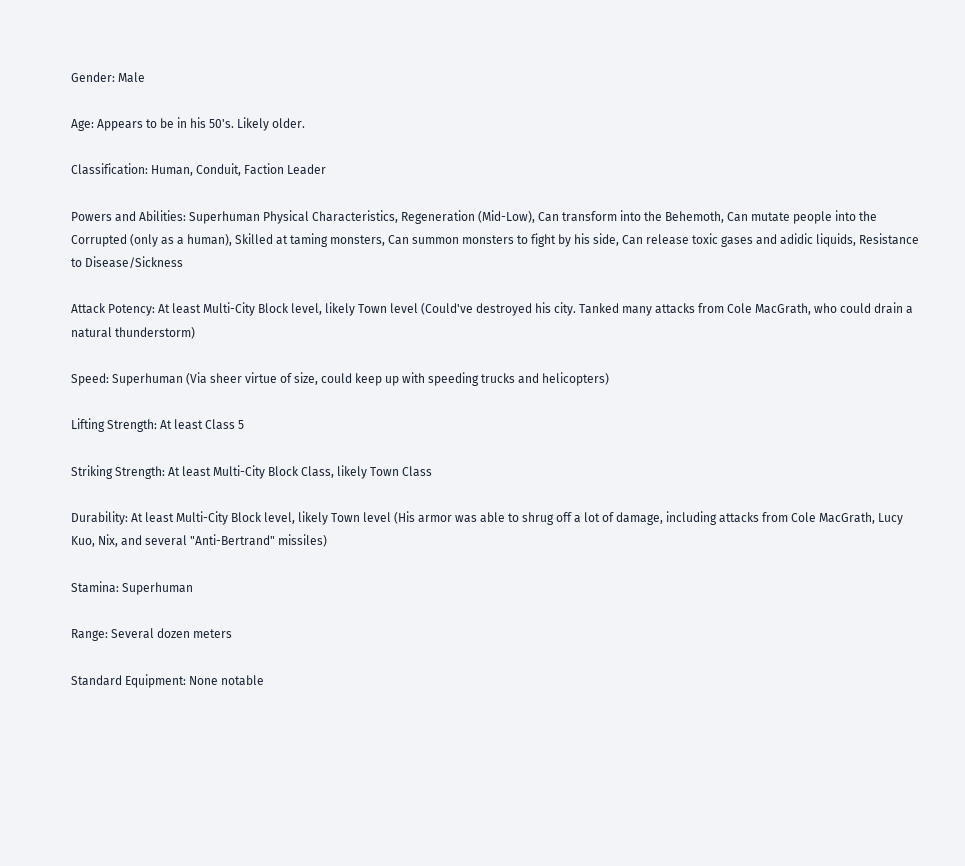Gender: Male

Age: Appears to be in his 50's. Likely older.

Classification: Human, Conduit, Faction Leader

Powers and Abilities: Superhuman Physical Characteristics, Regeneration (Mid-Low), Can transform into the Behemoth, Can mutate people into the Corrupted (only as a human), Skilled at taming monsters, Can summon monsters to fight by his side, Can release toxic gases and adidic liquids, Resistance to Disease/Sickness

Attack Potency: At least Multi-City Block level, likely Town level (Could've destroyed his city. Tanked many attacks from Cole MacGrath, who could drain a natural thunderstorm)

Speed: Superhuman (Via sheer virtue of size, could keep up with speeding trucks and helicopters)

Lifting Strength: At least Class 5

Striking Strength: At least Multi-City Block Class, likely Town Class

Durability: At least Multi-City Block level, likely Town level (His armor was able to shrug off a lot of damage, including attacks from Cole MacGrath, Lucy Kuo, Nix, and several "Anti-Bertrand" missiles)

Stamina: Superhuman

Range: Several dozen meters

Standard Equipment: None notable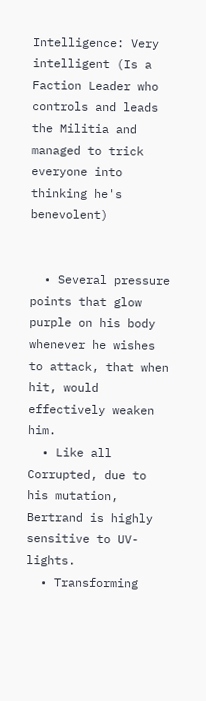Intelligence: Very intelligent (Is a Faction Leader who controls and leads the Militia and managed to trick everyone into thinking he's benevolent)


  • Several pressure points that glow purple on his body whenever he wishes to attack, that when hit, would effectively weaken him.
  • Like all Corrupted, due to his mutation, Bertrand is highly sensitive to UV-lights.
  • Transforming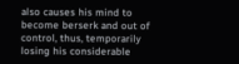also causes his mind to become berserk and out of control, thus, temporarily losing his considerable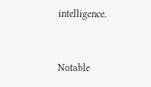intelligence.


Notable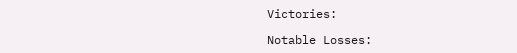Victories:

Notable Losses: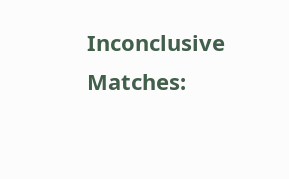Inconclusive Matches: